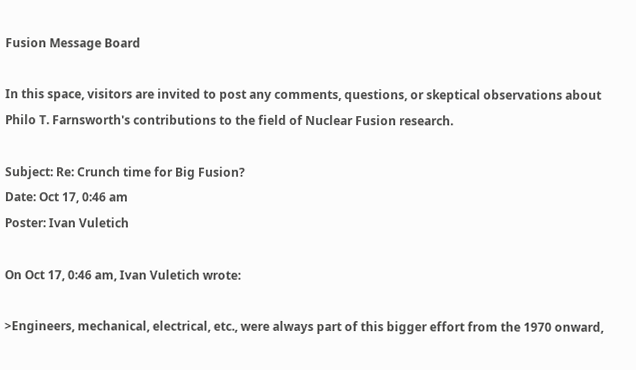Fusion Message Board

In this space, visitors are invited to post any comments, questions, or skeptical observations about Philo T. Farnsworth's contributions to the field of Nuclear Fusion research.

Subject: Re: Crunch time for Big Fusion?
Date: Oct 17, 0:46 am
Poster: Ivan Vuletich

On Oct 17, 0:46 am, Ivan Vuletich wrote:

>Engineers, mechanical, electrical, etc., were always part of this bigger effort from the 1970 onward,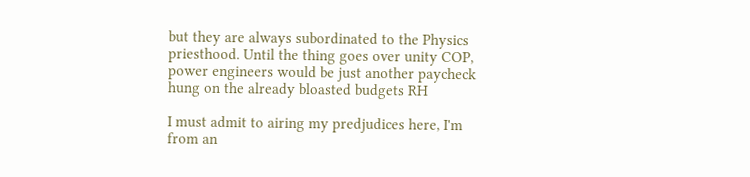but they are always subordinated to the Physics priesthood. Until the thing goes over unity COP, power engineers would be just another paycheck hung on the already bloasted budgets RH

I must admit to airing my predjudices here, I'm from an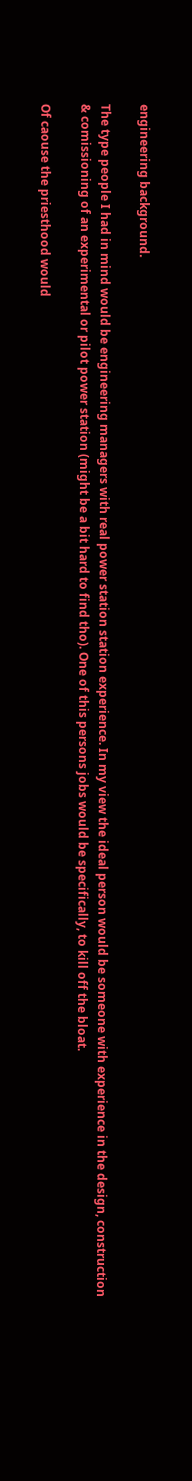engineering background.

The type people I had in mind would be engineering managers with real power station station experience. In my view the ideal person would be someone with experience in the design, construction & comissioning of an experimental or pilot power station (might be a bit hard to find tho). One of this persons jobs would be specifically, to kill off the bloat.

Of caouse the priesthood would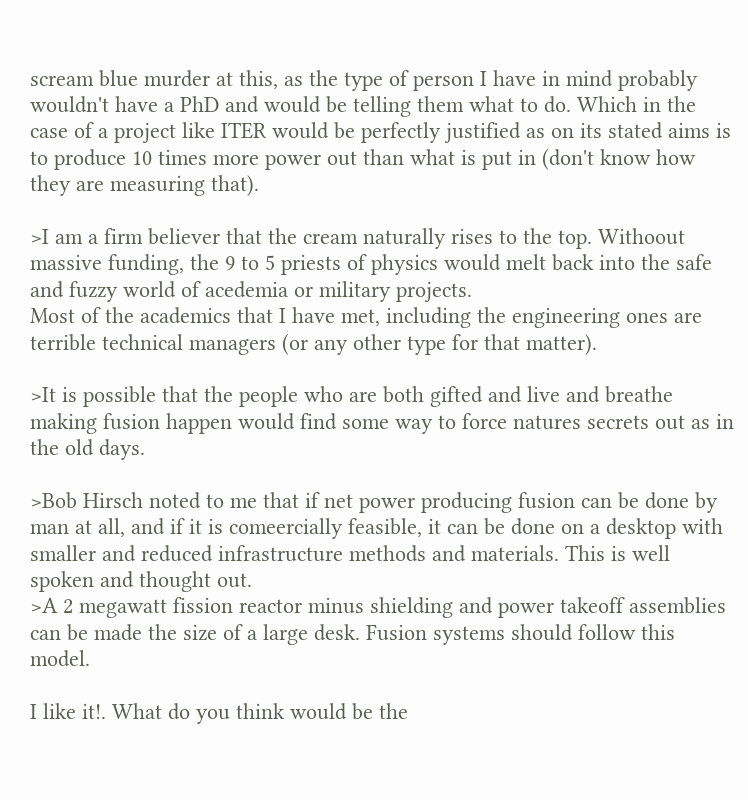scream blue murder at this, as the type of person I have in mind probably wouldn't have a PhD and would be telling them what to do. Which in the case of a project like ITER would be perfectly justified as on its stated aims is to produce 10 times more power out than what is put in (don't know how they are measuring that).

>I am a firm believer that the cream naturally rises to the top. Withoout massive funding, the 9 to 5 priests of physics would melt back into the safe and fuzzy world of acedemia or military projects.
Most of the academics that I have met, including the engineering ones are terrible technical managers (or any other type for that matter).

>It is possible that the people who are both gifted and live and breathe making fusion happen would find some way to force natures secrets out as in the old days.

>Bob Hirsch noted to me that if net power producing fusion can be done by man at all, and if it is comeercially feasible, it can be done on a desktop with smaller and reduced infrastructure methods and materials. This is well spoken and thought out.
>A 2 megawatt fission reactor minus shielding and power takeoff assemblies can be made the size of a large desk. Fusion systems should follow this model.

I like it!. What do you think would be the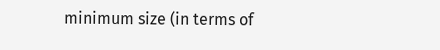minimum size (in terms of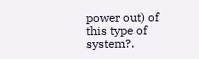power out) of this type of system?.